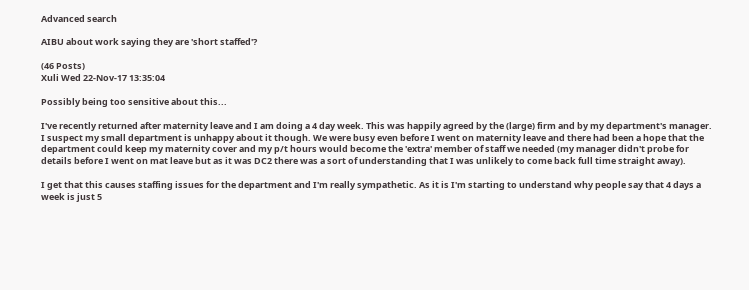Advanced search

AIBU about work saying they are 'short staffed'?

(46 Posts)
Xuli Wed 22-Nov-17 13:35:04

Possibly being too sensitive about this...

I've recently returned after maternity leave and I am doing a 4 day week. This was happily agreed by the (large) firm and by my department's manager. I suspect my small department is unhappy about it though. We were busy even before I went on maternity leave and there had been a hope that the department could keep my maternity cover and my p/t hours would become the 'extra' member of staff we needed (my manager didn't probe for details before I went on mat leave but as it was DC2 there was a sort of understanding that I was unlikely to come back full time straight away).

I get that this causes staffing issues for the department and I'm really sympathetic. As it is I'm starting to understand why people say that 4 days a week is just 5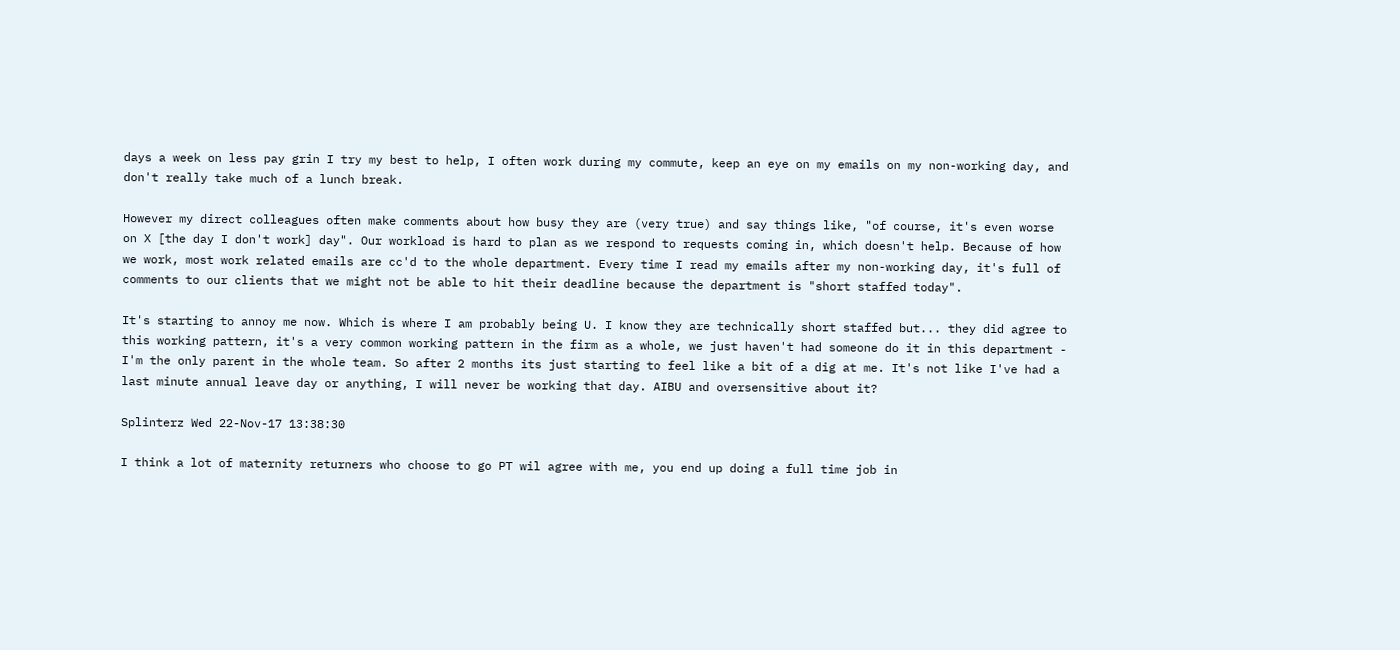days a week on less pay grin I try my best to help, I often work during my commute, keep an eye on my emails on my non-working day, and don't really take much of a lunch break.

However my direct colleagues often make comments about how busy they are (very true) and say things like, "of course, it's even worse on X [the day I don't work] day". Our workload is hard to plan as we respond to requests coming in, which doesn't help. Because of how we work, most work related emails are cc'd to the whole department. Every time I read my emails after my non-working day, it's full of comments to our clients that we might not be able to hit their deadline because the department is "short staffed today".

It's starting to annoy me now. Which is where I am probably being U. I know they are technically short staffed but... they did agree to this working pattern, it's a very common working pattern in the firm as a whole, we just haven't had someone do it in this department - I'm the only parent in the whole team. So after 2 months its just starting to feel like a bit of a dig at me. It's not like I've had a last minute annual leave day or anything, I will never be working that day. AIBU and oversensitive about it?

Splinterz Wed 22-Nov-17 13:38:30

I think a lot of maternity returners who choose to go PT wil agree with me, you end up doing a full time job in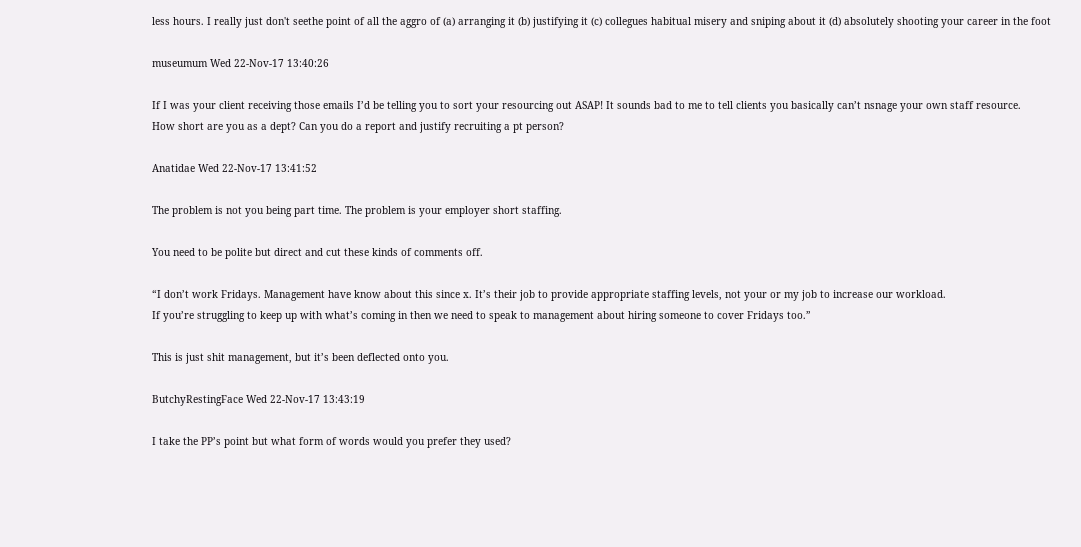less hours. I really just don't seethe point of all the aggro of (a) arranging it (b) justifying it (c) collegues habitual misery and sniping about it (d) absolutely shooting your career in the foot

museumum Wed 22-Nov-17 13:40:26

If I was your client receiving those emails I’d be telling you to sort your resourcing out ASAP! It sounds bad to me to tell clients you basically can’t nsnage your own staff resource.
How short are you as a dept? Can you do a report and justify recruiting a pt person?

Anatidae Wed 22-Nov-17 13:41:52

The problem is not you being part time. The problem is your employer short staffing.

You need to be polite but direct and cut these kinds of comments off.

“I don’t work Fridays. Management have know about this since x. It’s their job to provide appropriate staffing levels, not your or my job to increase our workload.
If you’re struggling to keep up with what’s coming in then we need to speak to management about hiring someone to cover Fridays too.”

This is just shit management, but it’s been deflected onto you.

ButchyRestingFace Wed 22-Nov-17 13:43:19

I take the PP’s point but what form of words would you prefer they used?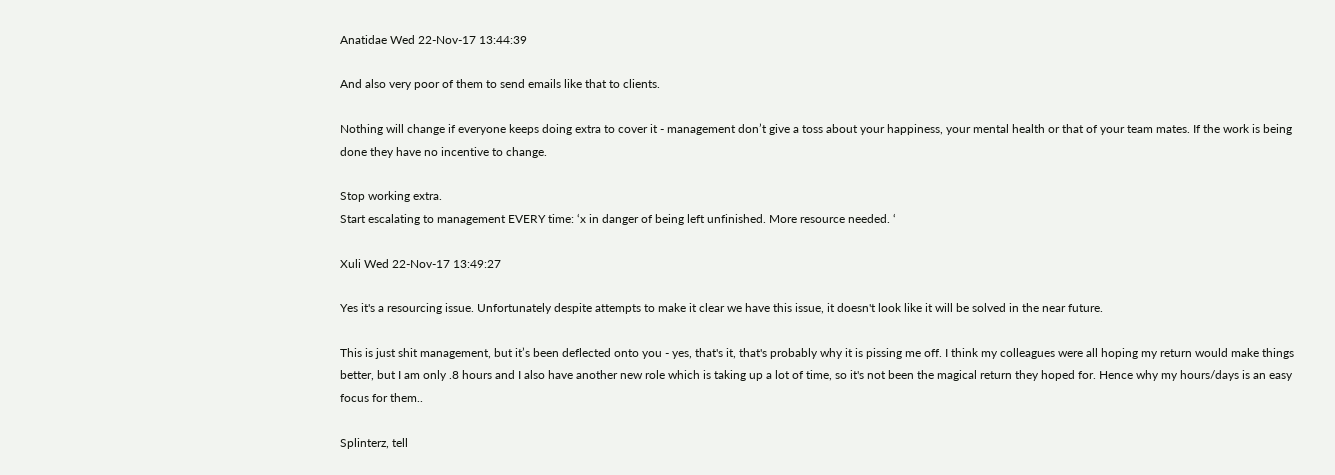Anatidae Wed 22-Nov-17 13:44:39

And also very poor of them to send emails like that to clients.

Nothing will change if everyone keeps doing extra to cover it - management don’t give a toss about your happiness, your mental health or that of your team mates. If the work is being done they have no incentive to change.

Stop working extra.
Start escalating to management EVERY time: ‘x in danger of being left unfinished. More resource needed. ‘

Xuli Wed 22-Nov-17 13:49:27

Yes it's a resourcing issue. Unfortunately despite attempts to make it clear we have this issue, it doesn't look like it will be solved in the near future.

This is just shit management, but it’s been deflected onto you - yes, that's it, that's probably why it is pissing me off. I think my colleagues were all hoping my return would make things better, but I am only .8 hours and I also have another new role which is taking up a lot of time, so it's not been the magical return they hoped for. Hence why my hours/days is an easy focus for them..

Splinterz, tell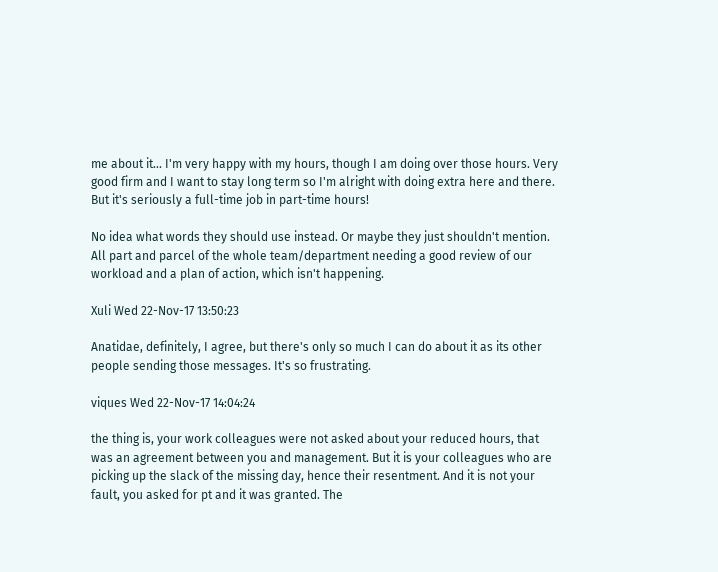me about it... I'm very happy with my hours, though I am doing over those hours. Very good firm and I want to stay long term so I'm alright with doing extra here and there. But it's seriously a full-time job in part-time hours!

No idea what words they should use instead. Or maybe they just shouldn't mention. All part and parcel of the whole team/department needing a good review of our workload and a plan of action, which isn't happening.

Xuli Wed 22-Nov-17 13:50:23

Anatidae, definitely, I agree, but there's only so much I can do about it as its other people sending those messages. It's so frustrating.

viques Wed 22-Nov-17 14:04:24

the thing is, your work colleagues were not asked about your reduced hours, that was an agreement between you and management. But it is your colleagues who are picking up the slack of the missing day, hence their resentment. And it is not your fault, you asked for pt and it was granted. The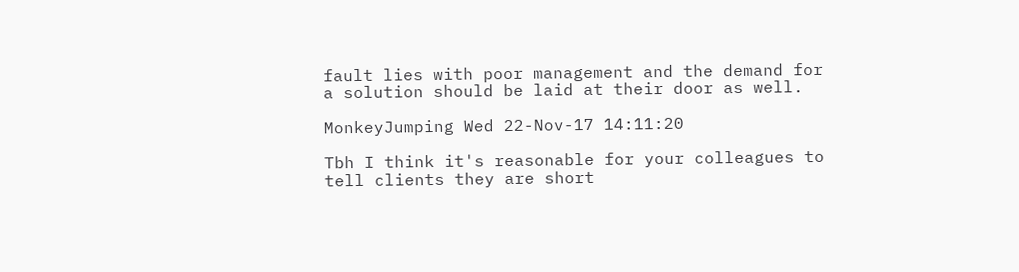fault lies with poor management and the demand for a solution should be laid at their door as well.

MonkeyJumping Wed 22-Nov-17 14:11:20

Tbh I think it's reasonable for your colleagues to tell clients they are short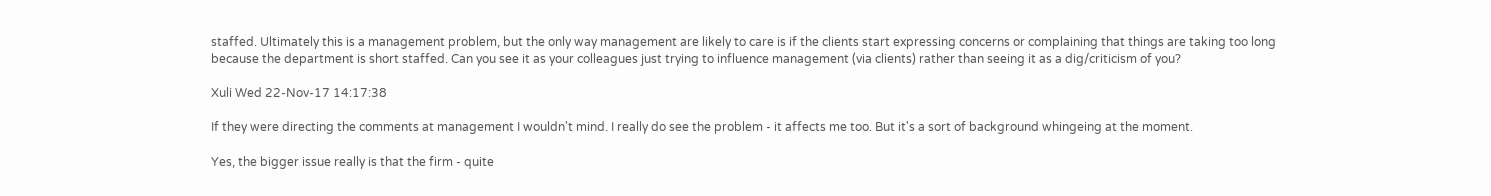staffed. Ultimately this is a management problem, but the only way management are likely to care is if the clients start expressing concerns or complaining that things are taking too long because the department is short staffed. Can you see it as your colleagues just trying to influence management (via clients) rather than seeing it as a dig/criticism of you?

Xuli Wed 22-Nov-17 14:17:38

If they were directing the comments at management I wouldn't mind. I really do see the problem - it affects me too. But it's a sort of background whingeing at the moment.

Yes, the bigger issue really is that the firm - quite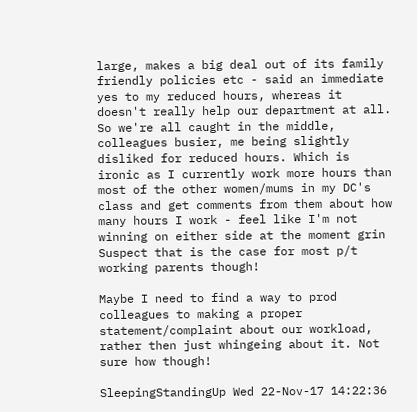large, makes a big deal out of its family friendly policies etc - said an immediate yes to my reduced hours, whereas it doesn't really help our department at all. So we're all caught in the middle, colleagues busier, me being slightly disliked for reduced hours. Which is ironic as I currently work more hours than most of the other women/mums in my DC's class and get comments from them about how many hours I work - feel like I'm not winning on either side at the moment grin Suspect that is the case for most p/t working parents though!

Maybe I need to find a way to prod colleagues to making a proper statement/complaint about our workload, rather then just whingeing about it. Not sure how though!

SleepingStandingUp Wed 22-Nov-17 14:22:36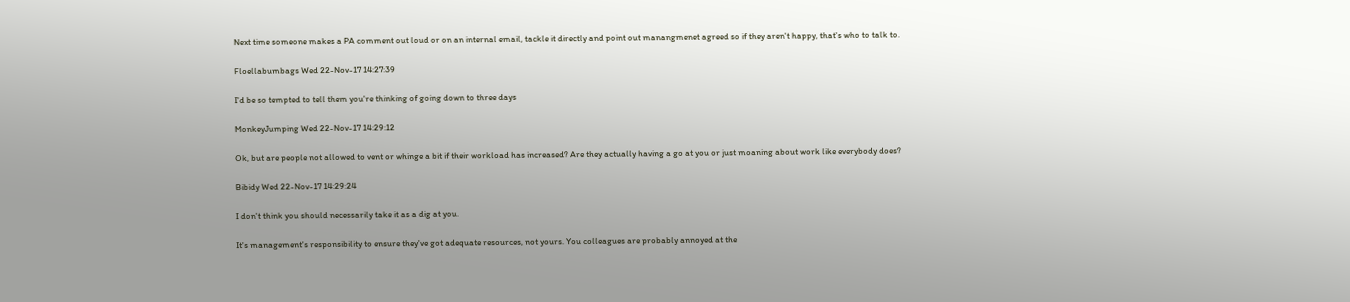Next time someone makes a PA comment out loud or on an internal email, tackle it directly and point out manangmenet agreed so if they aren't happy, that's who to talk to.

Floellabumbags Wed 22-Nov-17 14:27:39

I'd be so tempted to tell them you're thinking of going down to three days

MonkeyJumping Wed 22-Nov-17 14:29:12

Ok, but are people not allowed to vent or whinge a bit if their workload has increased? Are they actually having a go at you or just moaning about work like everybody does?

Bibidy Wed 22-Nov-17 14:29:24

I don't think you should necessarily take it as a dig at you.

It's management's responsibility to ensure they've got adequate resources, not yours. You colleagues are probably annoyed at the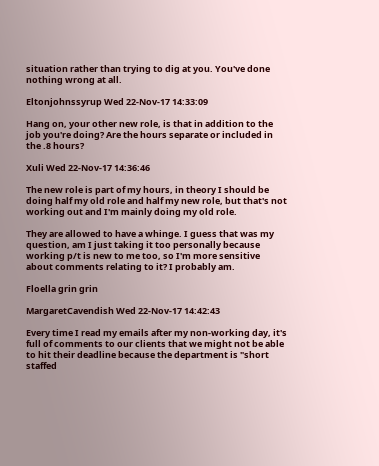situation rather than trying to dig at you. You've done nothing wrong at all.

Eltonjohnssyrup Wed 22-Nov-17 14:33:09

Hang on, your other new role, is that in addition to the job you're doing? Are the hours separate or included in the .8 hours?

Xuli Wed 22-Nov-17 14:36:46

The new role is part of my hours, in theory I should be doing half my old role and half my new role, but that's not working out and I'm mainly doing my old role.

They are allowed to have a whinge. I guess that was my question, am I just taking it too personally because working p/t is new to me too, so I'm more sensitive about comments relating to it? I probably am.

Floella grin grin

MargaretCavendish Wed 22-Nov-17 14:42:43

Every time I read my emails after my non-working day, it's full of comments to our clients that we might not be able to hit their deadline because the department is "short staffed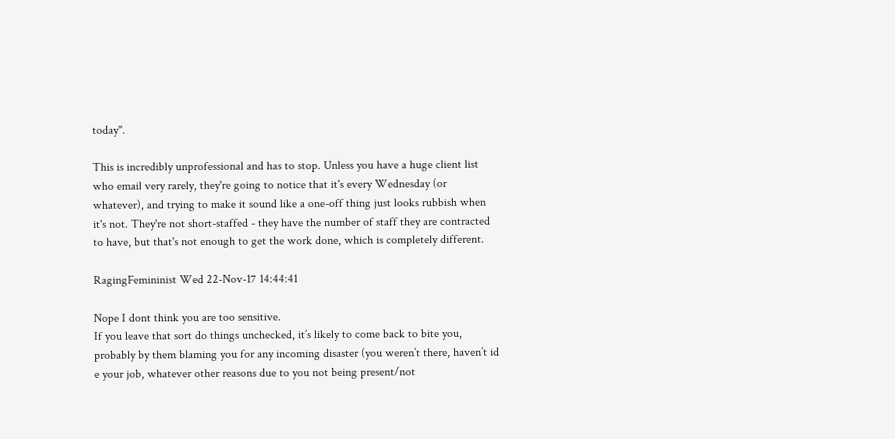today".

This is incredibly unprofessional and has to stop. Unless you have a huge client list who email very rarely, they're going to notice that it's every Wednesday (or whatever), and trying to make it sound like a one-off thing just looks rubbish when it's not. They're not short-staffed - they have the number of staff they are contracted to have, but that's not enough to get the work done, which is completely different.

RagingFemininist Wed 22-Nov-17 14:44:41

Nope I dont think you are too sensitive.
If you leave that sort do things unchecked, it’s likely to come back to bite you, probably by them blaming you for any incoming disaster (you weren’t there, haven’t id e your job, whatever other reasons due to you not being present/not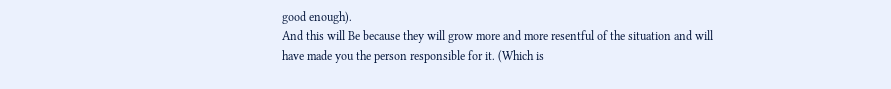good enough).
And this will Be because they will grow more and more resentful of the situation and will have made you the person responsible for it. (Which is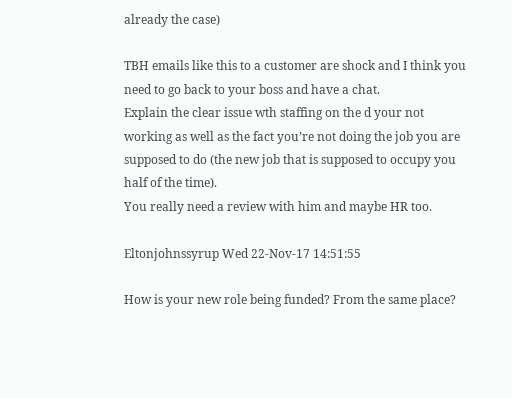already the case)

TBH emails like this to a customer are shock and I think you need to go back to your boss and have a chat.
Explain the clear issue wth staffing on the d your not working as well as the fact you’re not doing the job you are supposed to do (the new job that is supposed to occupy you half of the time).
You really need a review with him and maybe HR too.

Eltonjohnssyrup Wed 22-Nov-17 14:51:55

How is your new role being funded? From the same place?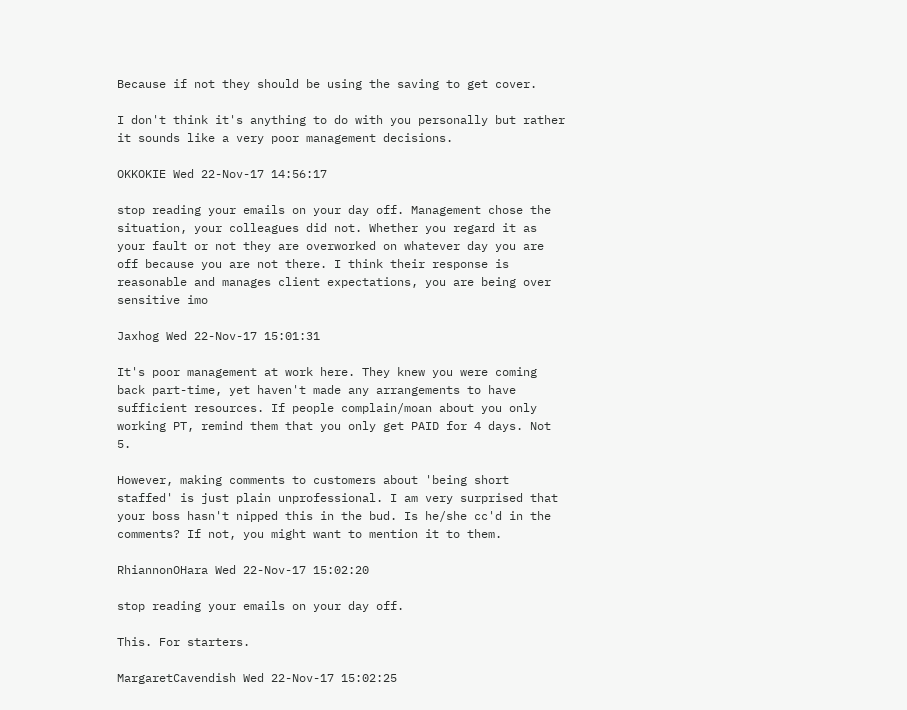Because if not they should be using the saving to get cover.

I don't think it's anything to do with you personally but rather it sounds like a very poor management decisions.

OKKOKIE Wed 22-Nov-17 14:56:17

stop reading your emails on your day off. Management chose the situation, your colleagues did not. Whether you regard it as your fault or not they are overworked on whatever day you are off because you are not there. I think their response is reasonable and manages client expectations, you are being over sensitive imo

Jaxhog Wed 22-Nov-17 15:01:31

It's poor management at work here. They knew you were coming back part-time, yet haven't made any arrangements to have sufficient resources. If people complain/moan about you only working PT, remind them that you only get PAID for 4 days. Not 5.

However, making comments to customers about 'being short staffed' is just plain unprofessional. I am very surprised that your boss hasn't nipped this in the bud. Is he/she cc'd in the comments? If not, you might want to mention it to them.

RhiannonOHara Wed 22-Nov-17 15:02:20

stop reading your emails on your day off.

This. For starters.

MargaretCavendish Wed 22-Nov-17 15:02:25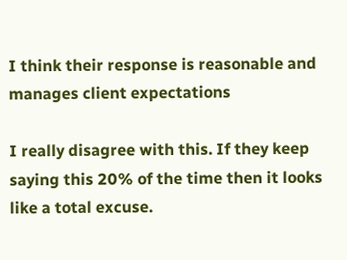I think their response is reasonable and manages client expectations

I really disagree with this. If they keep saying this 20% of the time then it looks like a total excuse.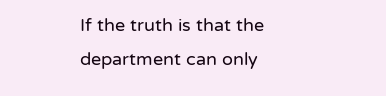If the truth is that the department can only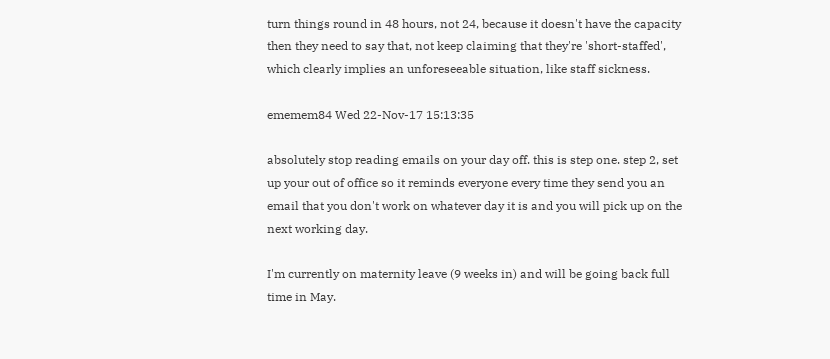turn things round in 48 hours, not 24, because it doesn't have the capacity then they need to say that, not keep claiming that they're 'short-staffed', which clearly implies an unforeseeable situation, like staff sickness.

ememem84 Wed 22-Nov-17 15:13:35

absolutely stop reading emails on your day off. this is step one. step 2, set up your out of office so it reminds everyone every time they send you an email that you don't work on whatever day it is and you will pick up on the next working day.

I'm currently on maternity leave (9 weeks in) and will be going back full time in May.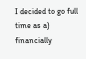I decided to go full time as a) financially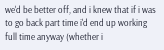we'd be better off, and i knew that if i was to go back part time i'd end up working full time anyway (whether i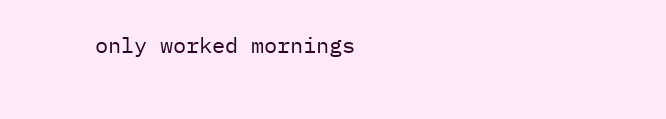only worked mornings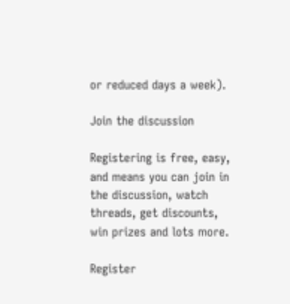or reduced days a week).

Join the discussion

Registering is free, easy, and means you can join in the discussion, watch threads, get discounts, win prizes and lots more.

Register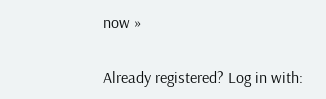now »

Already registered? Log in with: